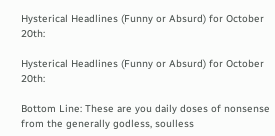Hysterical Headlines (Funny or Absurd) for October 20th:

Hysterical Headlines (Funny or Absurd) for October 20th:

Bottom Line: These are you daily doses of nonsense from the generally godless, soulless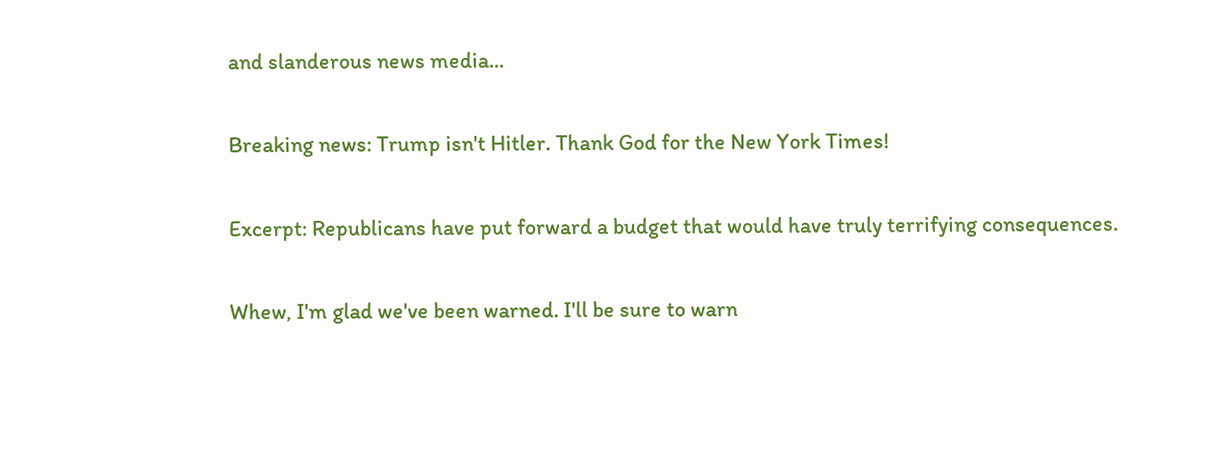and slanderous news media...

Breaking news: Trump isn't Hitler. Thank God for the New York Times!

Excerpt: Republicans have put forward a budget that would have truly terrifying consequences.

Whew, I'm glad we've been warned. I'll be sure to warn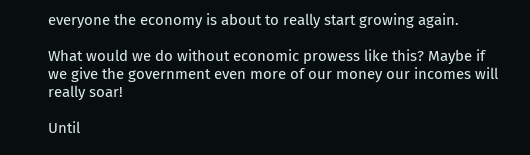everyone the economy is about to really start growing again.

What would we do without economic prowess like this? Maybe if we give the government even more of our money our incomes will really soar!

Until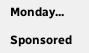Monday...

Sponsored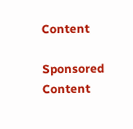Content

Sponsored Content